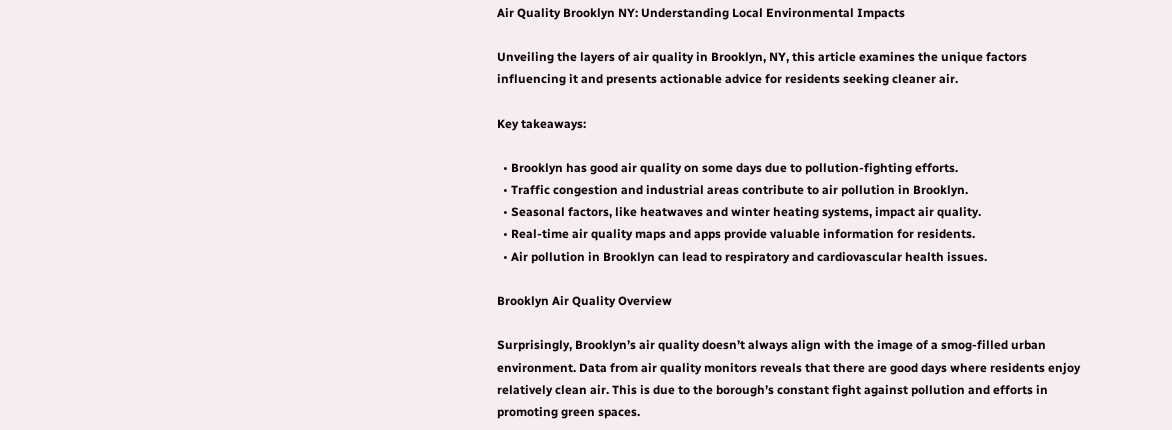Air Quality Brooklyn NY: Understanding Local Environmental Impacts

Unveiling the layers of air quality in Brooklyn, NY, this article examines the unique factors influencing it and presents actionable advice for residents seeking cleaner air.

Key takeaways:

  • Brooklyn has good air quality on some days due to pollution-fighting efforts.
  • Traffic congestion and industrial areas contribute to air pollution in Brooklyn.
  • Seasonal factors, like heatwaves and winter heating systems, impact air quality.
  • Real-time air quality maps and apps provide valuable information for residents.
  • Air pollution in Brooklyn can lead to respiratory and cardiovascular health issues.

Brooklyn Air Quality Overview

Surprisingly, Brooklyn’s air quality doesn’t always align with the image of a smog-filled urban environment. Data from air quality monitors reveals that there are good days where residents enjoy relatively clean air. This is due to the borough’s constant fight against pollution and efforts in promoting green spaces.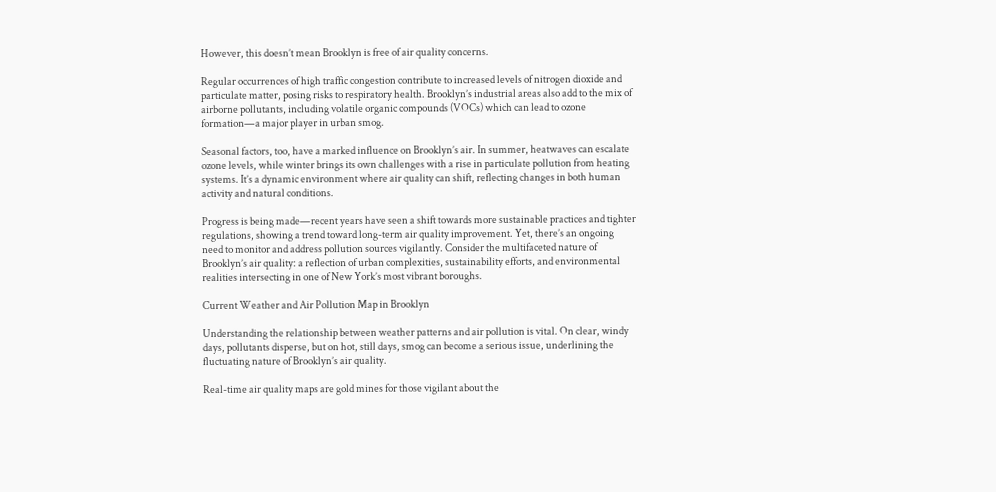However, this doesn’t mean Brooklyn is free of air quality concerns.

Regular occurrences of high traffic congestion contribute to increased levels of nitrogen dioxide and particulate matter, posing risks to respiratory health. Brooklyn’s industrial areas also add to the mix of airborne pollutants, including volatile organic compounds (VOCs) which can lead to ozone formation—a major player in urban smog.

Seasonal factors, too, have a marked influence on Brooklyn’s air. In summer, heatwaves can escalate ozone levels, while winter brings its own challenges with a rise in particulate pollution from heating systems. It’s a dynamic environment where air quality can shift, reflecting changes in both human activity and natural conditions.

Progress is being made—recent years have seen a shift towards more sustainable practices and tighter regulations, showing a trend toward long-term air quality improvement. Yet, there’s an ongoing need to monitor and address pollution sources vigilantly. Consider the multifaceted nature of Brooklyn’s air quality: a reflection of urban complexities, sustainability efforts, and environmental realities intersecting in one of New York’s most vibrant boroughs.

Current Weather and Air Pollution Map in Brooklyn

Understanding the relationship between weather patterns and air pollution is vital. On clear, windy days, pollutants disperse, but on hot, still days, smog can become a serious issue, underlining the fluctuating nature of Brooklyn’s air quality.

Real-time air quality maps are gold mines for those vigilant about the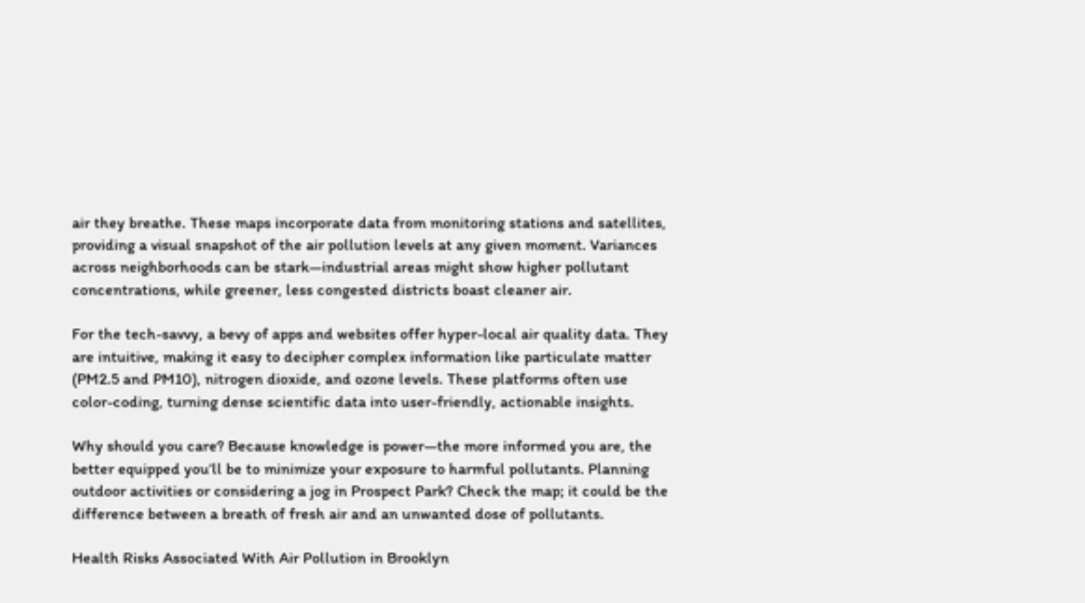air they breathe. These maps incorporate data from monitoring stations and satellites, providing a visual snapshot of the air pollution levels at any given moment. Variances across neighborhoods can be stark—industrial areas might show higher pollutant concentrations, while greener, less congested districts boast cleaner air.

For the tech-savvy, a bevy of apps and websites offer hyper-local air quality data. They are intuitive, making it easy to decipher complex information like particulate matter (PM2.5 and PM10), nitrogen dioxide, and ozone levels. These platforms often use color-coding, turning dense scientific data into user-friendly, actionable insights.

Why should you care? Because knowledge is power—the more informed you are, the better equipped you’ll be to minimize your exposure to harmful pollutants. Planning outdoor activities or considering a jog in Prospect Park? Check the map; it could be the difference between a breath of fresh air and an unwanted dose of pollutants.

Health Risks Associated With Air Pollution in Brooklyn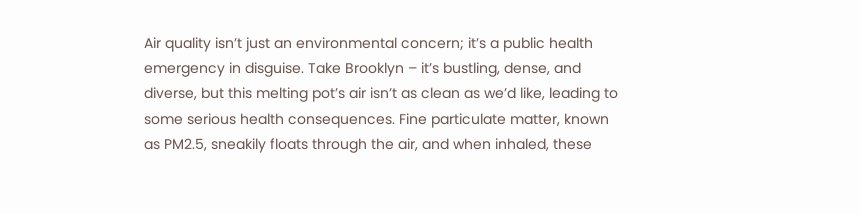Air quality isn’t just an environmental concern; it’s a public health emergency in disguise. Take Brooklyn – it’s bustling, dense, and diverse, but this melting pot’s air isn’t as clean as we’d like, leading to some serious health consequences. Fine particulate matter, known as PM2.5, sneakily floats through the air, and when inhaled, these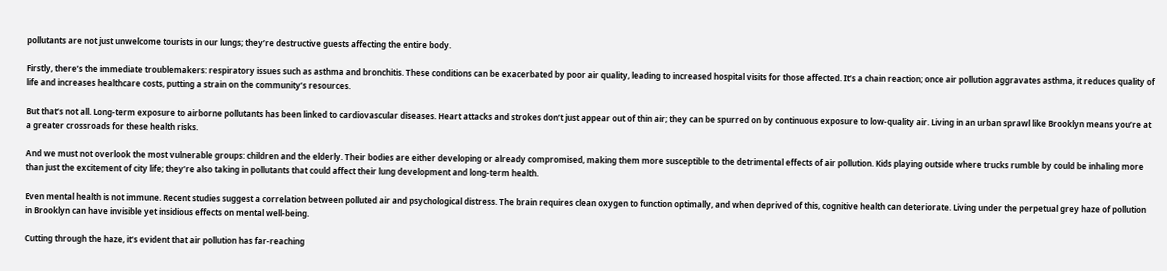pollutants are not just unwelcome tourists in our lungs; they’re destructive guests affecting the entire body.

Firstly, there’s the immediate troublemakers: respiratory issues such as asthma and bronchitis. These conditions can be exacerbated by poor air quality, leading to increased hospital visits for those affected. It’s a chain reaction; once air pollution aggravates asthma, it reduces quality of life and increases healthcare costs, putting a strain on the community’s resources.

But that’s not all. Long-term exposure to airborne pollutants has been linked to cardiovascular diseases. Heart attacks and strokes don’t just appear out of thin air; they can be spurred on by continuous exposure to low-quality air. Living in an urban sprawl like Brooklyn means you’re at a greater crossroads for these health risks.

And we must not overlook the most vulnerable groups: children and the elderly. Their bodies are either developing or already compromised, making them more susceptible to the detrimental effects of air pollution. Kids playing outside where trucks rumble by could be inhaling more than just the excitement of city life; they’re also taking in pollutants that could affect their lung development and long-term health.

Even mental health is not immune. Recent studies suggest a correlation between polluted air and psychological distress. The brain requires clean oxygen to function optimally, and when deprived of this, cognitive health can deteriorate. Living under the perpetual grey haze of pollution in Brooklyn can have invisible yet insidious effects on mental well-being.

Cutting through the haze, it’s evident that air pollution has far-reaching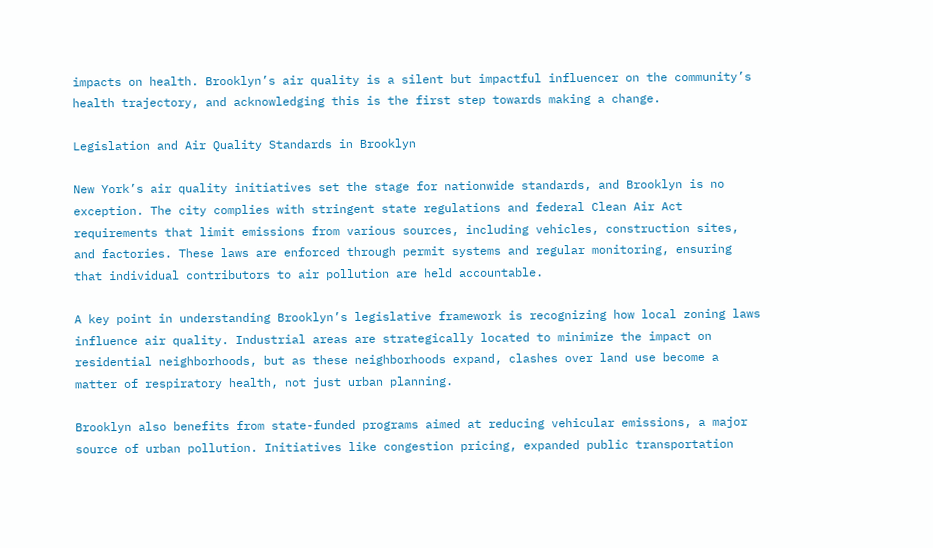impacts on health. Brooklyn’s air quality is a silent but impactful influencer on the community’s health trajectory, and acknowledging this is the first step towards making a change.

Legislation and Air Quality Standards in Brooklyn

New York’s air quality initiatives set the stage for nationwide standards, and Brooklyn is no exception. The city complies with stringent state regulations and federal Clean Air Act requirements that limit emissions from various sources, including vehicles, construction sites, and factories. These laws are enforced through permit systems and regular monitoring, ensuring that individual contributors to air pollution are held accountable.

A key point in understanding Brooklyn’s legislative framework is recognizing how local zoning laws influence air quality. Industrial areas are strategically located to minimize the impact on residential neighborhoods, but as these neighborhoods expand, clashes over land use become a matter of respiratory health, not just urban planning.

Brooklyn also benefits from state-funded programs aimed at reducing vehicular emissions, a major source of urban pollution. Initiatives like congestion pricing, expanded public transportation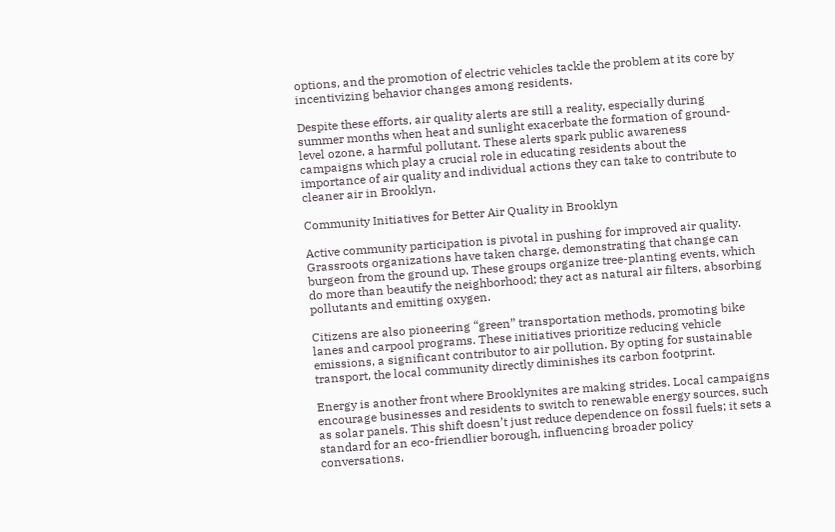options, and the promotion of electric vehicles tackle the problem at its core by incentivizing behavior changes among residents.

Despite these efforts, air quality alerts are still a reality, especially during summer months when heat and sunlight exacerbate the formation of ground-level ozone, a harmful pollutant. These alerts spark public awareness campaigns which play a crucial role in educating residents about the importance of air quality and individual actions they can take to contribute to cleaner air in Brooklyn.

Community Initiatives for Better Air Quality in Brooklyn

Active community participation is pivotal in pushing for improved air quality. Grassroots organizations have taken charge, demonstrating that change can burgeon from the ground up. These groups organize tree-planting events, which do more than beautify the neighborhood; they act as natural air filters, absorbing pollutants and emitting oxygen.

Citizens are also pioneering “green” transportation methods, promoting bike lanes and carpool programs. These initiatives prioritize reducing vehicle emissions, a significant contributor to air pollution. By opting for sustainable transport, the local community directly diminishes its carbon footprint.

Energy is another front where Brooklynites are making strides. Local campaigns encourage businesses and residents to switch to renewable energy sources, such as solar panels. This shift doesn’t just reduce dependence on fossil fuels; it sets a standard for an eco-friendlier borough, influencing broader policy conversations.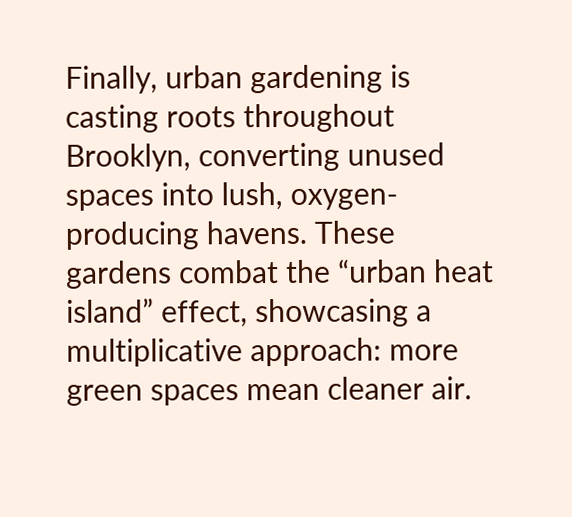Finally, urban gardening is casting roots throughout Brooklyn, converting unused spaces into lush, oxygen-producing havens. These gardens combat the “urban heat island” effect, showcasing a multiplicative approach: more green spaces mean cleaner air.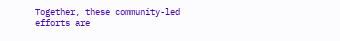Together, these community-led efforts are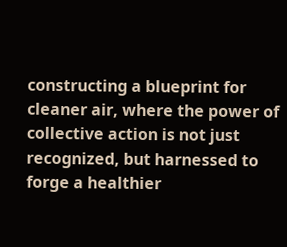constructing a blueprint for cleaner air, where the power of collective action is not just recognized, but harnessed to forge a healthier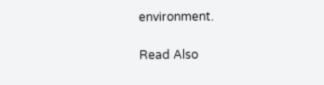environment.

Read Also